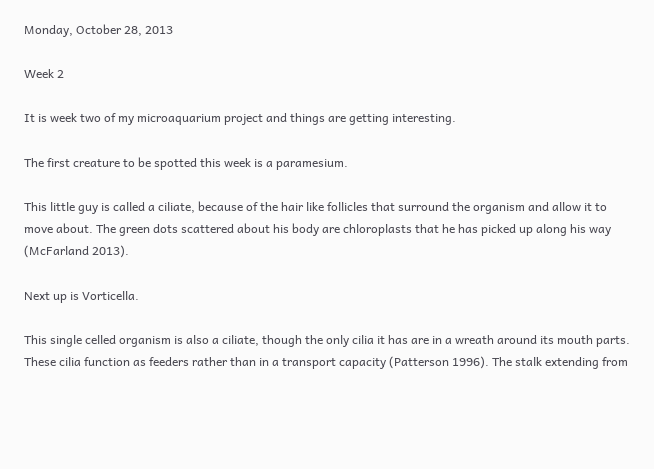Monday, October 28, 2013

Week 2

It is week two of my microaquarium project and things are getting interesting.

The first creature to be spotted this week is a paramesium.

This little guy is called a ciliate, because of the hair like follicles that surround the organism and allow it to move about. The green dots scattered about his body are chloroplasts that he has picked up along his way (McFarland 2013).

Next up is Vorticella.

This single celled organism is also a ciliate, though the only cilia it has are in a wreath around its mouth parts. These cilia function as feeders rather than in a transport capacity (Patterson 1996). The stalk extending from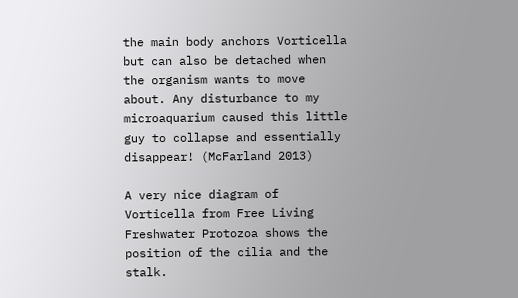the main body anchors Vorticella but can also be detached when the organism wants to move about. Any disturbance to my microaquarium caused this little guy to collapse and essentially disappear! (McFarland 2013)

A very nice diagram of Vorticella from Free Living Freshwater Protozoa shows the position of the cilia and the stalk.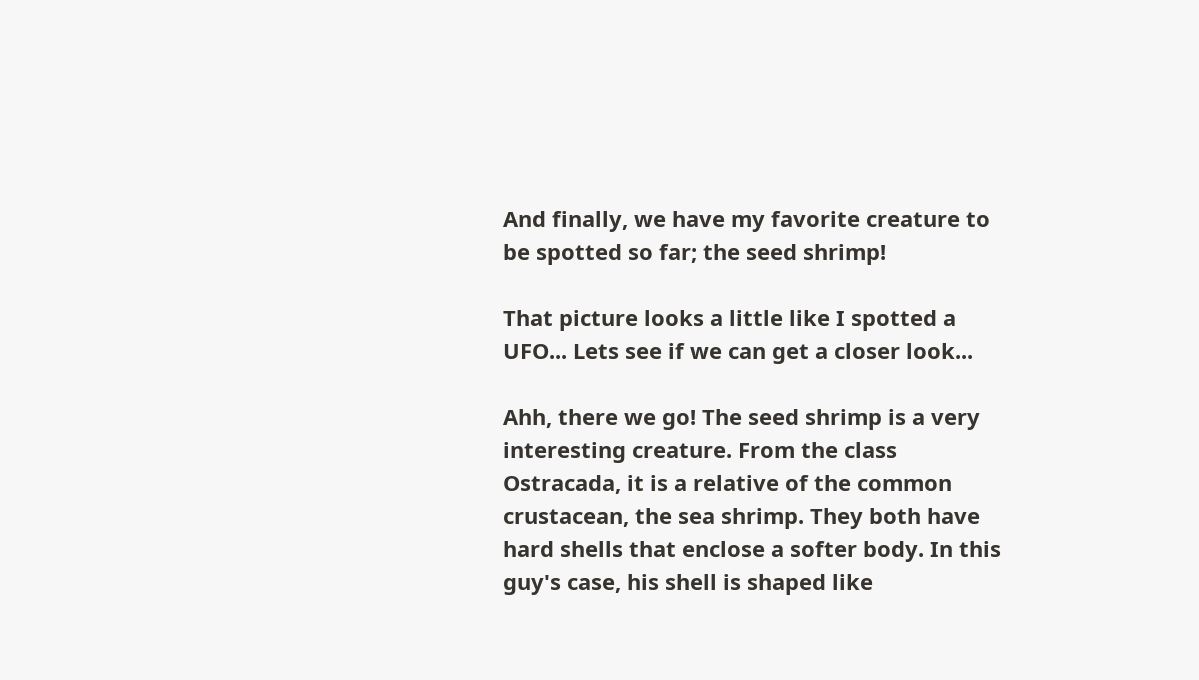And finally, we have my favorite creature to be spotted so far; the seed shrimp!

That picture looks a little like I spotted a UFO... Lets see if we can get a closer look...

Ahh, there we go! The seed shrimp is a very interesting creature. From the class Ostracada, it is a relative of the common crustacean, the sea shrimp. They both have hard shells that enclose a softer body. In this guy's case, his shell is shaped like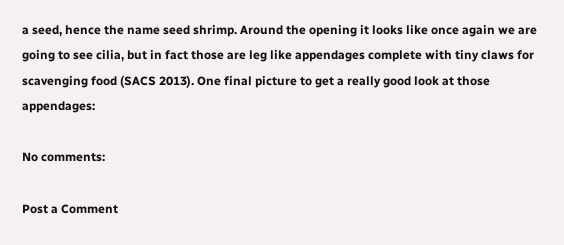a seed, hence the name seed shrimp. Around the opening it looks like once again we are going to see cilia, but in fact those are leg like appendages complete with tiny claws for scavenging food (SACS 2013). One final picture to get a really good look at those appendages:

No comments:

Post a Comment